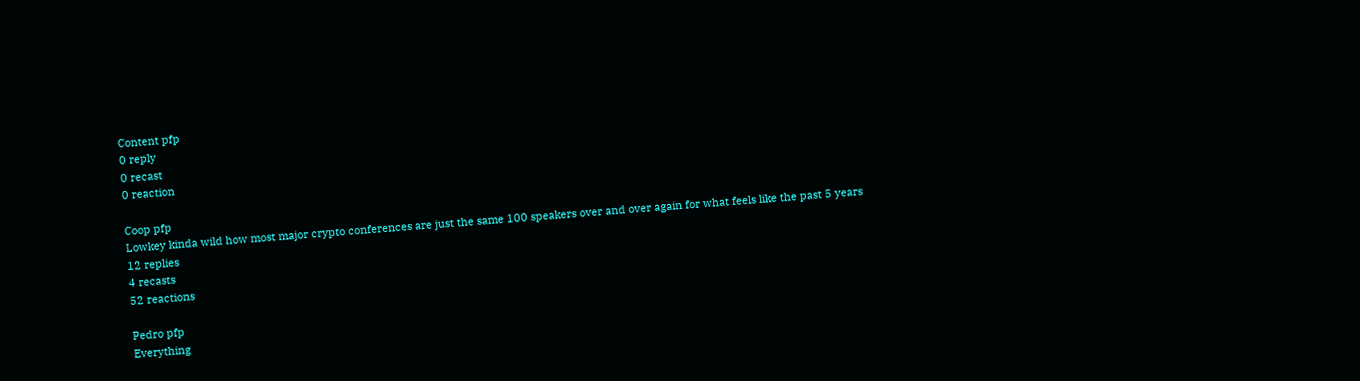Content pfp
0 reply
0 recast
0 reaction

Coop pfp
Lowkey kinda wild how most major crypto conferences are just the same 100 speakers over and over again for what feels like the past 5 years
12 replies
4 recasts
52 reactions

Pedro pfp
Everything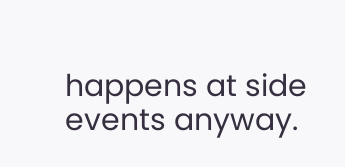happens at side events anyway.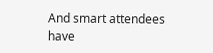And smart attendees have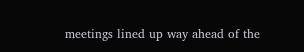meetings lined up way ahead of the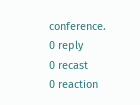conference.
0 reply
0 recast
0 reaction